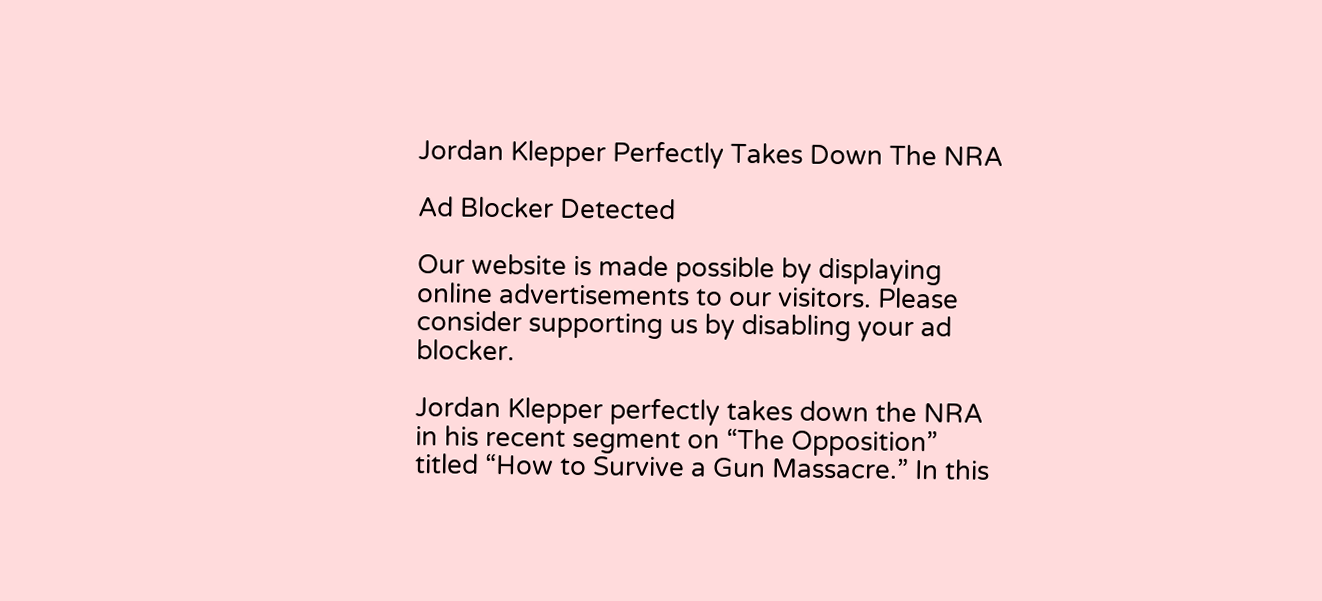Jordan Klepper Perfectly Takes Down The NRA

Ad Blocker Detected

Our website is made possible by displaying online advertisements to our visitors. Please consider supporting us by disabling your ad blocker.

Jordan Klepper perfectly takes down the NRA in his recent segment on “The Opposition” titled “How to Survive a Gun Massacre.” In this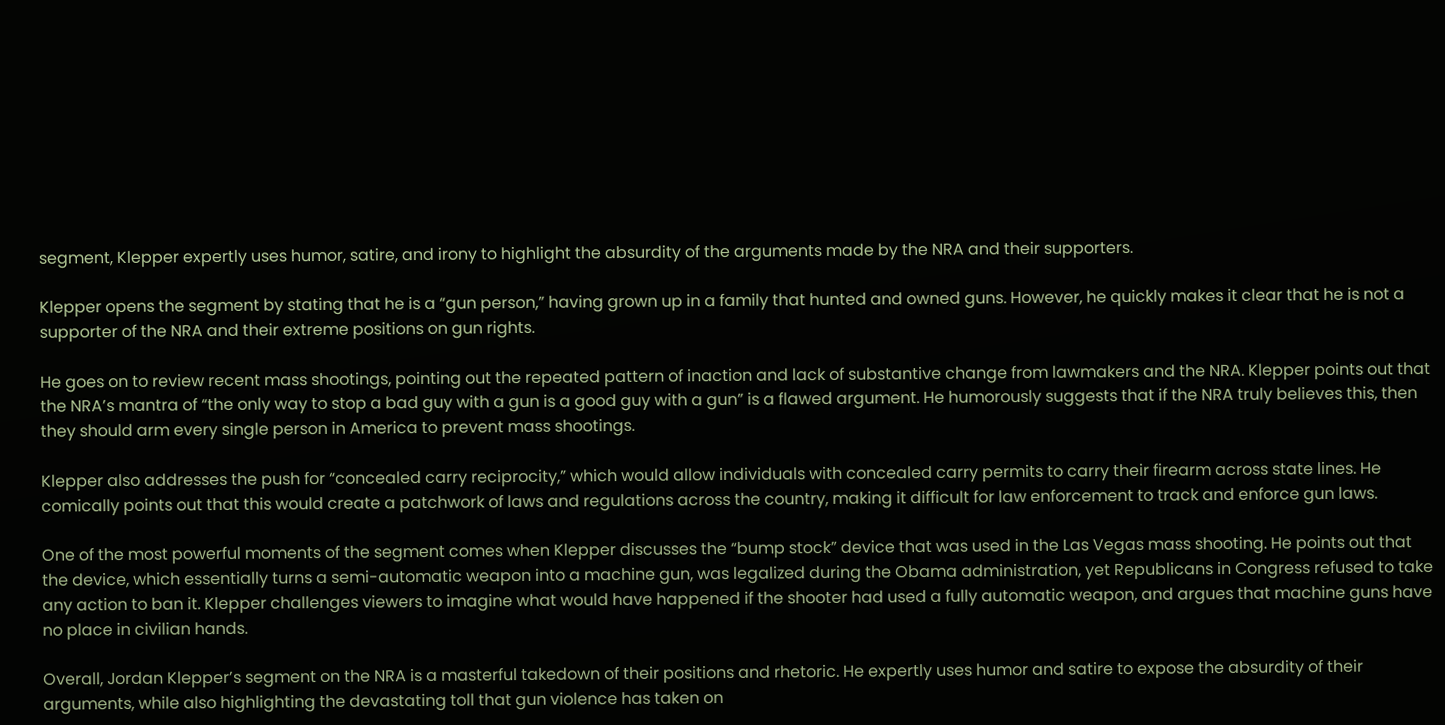segment, Klepper expertly uses humor, satire, and irony to highlight the absurdity of the arguments made by the NRA and their supporters.

Klepper opens the segment by stating that he is a “gun person,” having grown up in a family that hunted and owned guns. However, he quickly makes it clear that he is not a supporter of the NRA and their extreme positions on gun rights.

He goes on to review recent mass shootings, pointing out the repeated pattern of inaction and lack of substantive change from lawmakers and the NRA. Klepper points out that the NRA’s mantra of “the only way to stop a bad guy with a gun is a good guy with a gun” is a flawed argument. He humorously suggests that if the NRA truly believes this, then they should arm every single person in America to prevent mass shootings.

Klepper also addresses the push for “concealed carry reciprocity,” which would allow individuals with concealed carry permits to carry their firearm across state lines. He comically points out that this would create a patchwork of laws and regulations across the country, making it difficult for law enforcement to track and enforce gun laws.

One of the most powerful moments of the segment comes when Klepper discusses the “bump stock” device that was used in the Las Vegas mass shooting. He points out that the device, which essentially turns a semi-automatic weapon into a machine gun, was legalized during the Obama administration, yet Republicans in Congress refused to take any action to ban it. Klepper challenges viewers to imagine what would have happened if the shooter had used a fully automatic weapon, and argues that machine guns have no place in civilian hands.

Overall, Jordan Klepper’s segment on the NRA is a masterful takedown of their positions and rhetoric. He expertly uses humor and satire to expose the absurdity of their arguments, while also highlighting the devastating toll that gun violence has taken on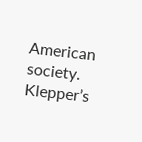American society. Klepper’s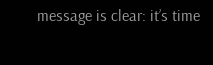message is clear: it’s time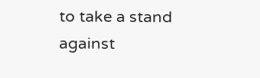to take a stand against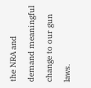the NRA and demand meaningful change to our gun laws.